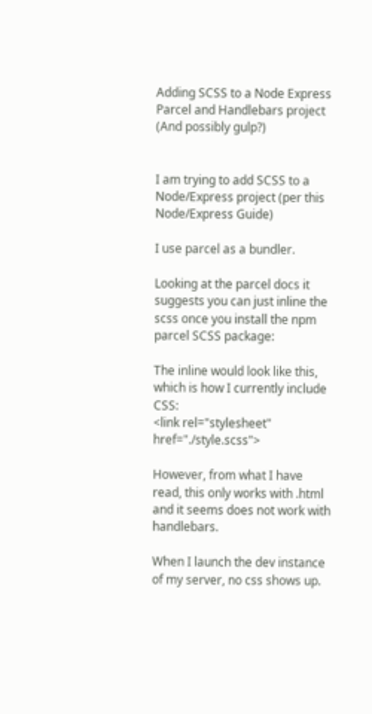Adding SCSS to a Node Express Parcel and Handlebars project (And possibly gulp?)


I am trying to add SCSS to a Node/Express project (per this Node/Express Guide)

I use parcel as a bundler.

Looking at the parcel docs it suggests you can just inline the scss once you install the npm parcel SCSS package:

The inline would look like this, which is how I currently include CSS:
<link rel="stylesheet" href="./style.scss">

However, from what I have read, this only works with .html and it seems does not work with handlebars.

When I launch the dev instance of my server, no css shows up.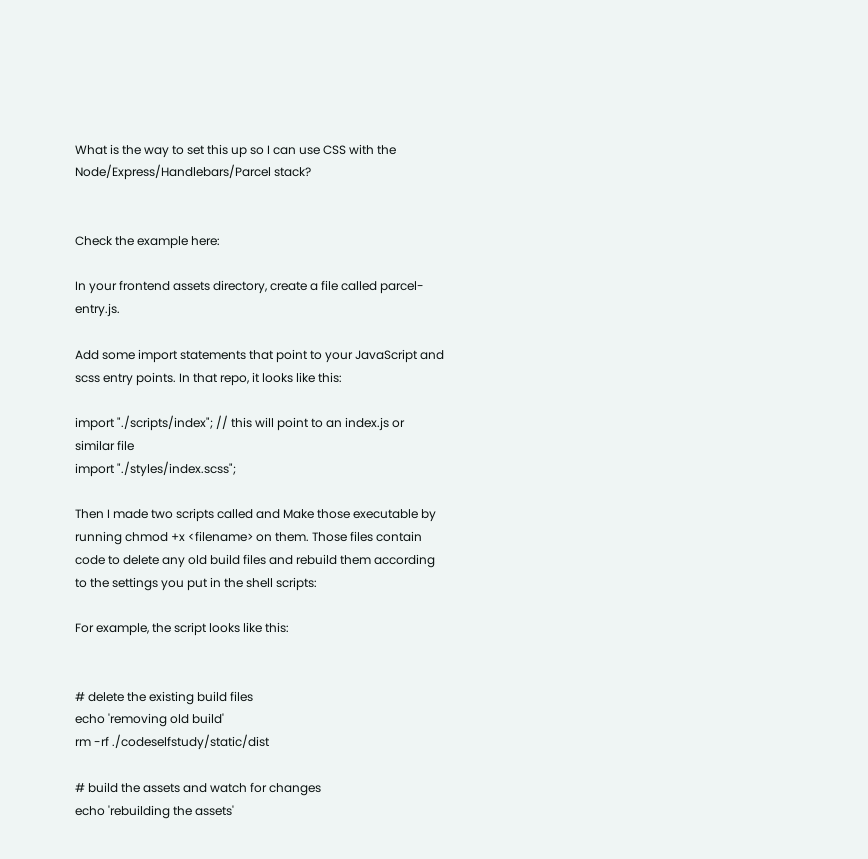What is the way to set this up so I can use CSS with the Node/Express/Handlebars/Parcel stack?


Check the example here:

In your frontend assets directory, create a file called parcel-entry.js.

Add some import statements that point to your JavaScript and scss entry points. In that repo, it looks like this:

import "./scripts/index"; // this will point to an index.js or similar file
import "./styles/index.scss";

Then I made two scripts called and Make those executable by running chmod +x <filename> on them. Those files contain code to delete any old build files and rebuild them according to the settings you put in the shell scripts:

For example, the script looks like this:


# delete the existing build files
echo 'removing old build'
rm -rf ./codeselfstudy/static/dist

# build the assets and watch for changes
echo 'rebuilding the assets'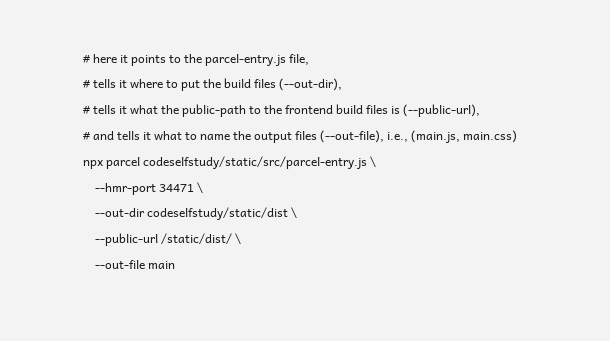# here it points to the parcel-entry.js file,
# tells it where to put the build files (--out-dir),
# tells it what the public-path to the frontend build files is (--public-url),
# and tells it what to name the output files (--out-file), i.e., (main.js, main.css)
npx parcel codeselfstudy/static/src/parcel-entry.js \
    --hmr-port 34471 \
    --out-dir codeselfstudy/static/dist \
    --public-url /static/dist/ \
    --out-file main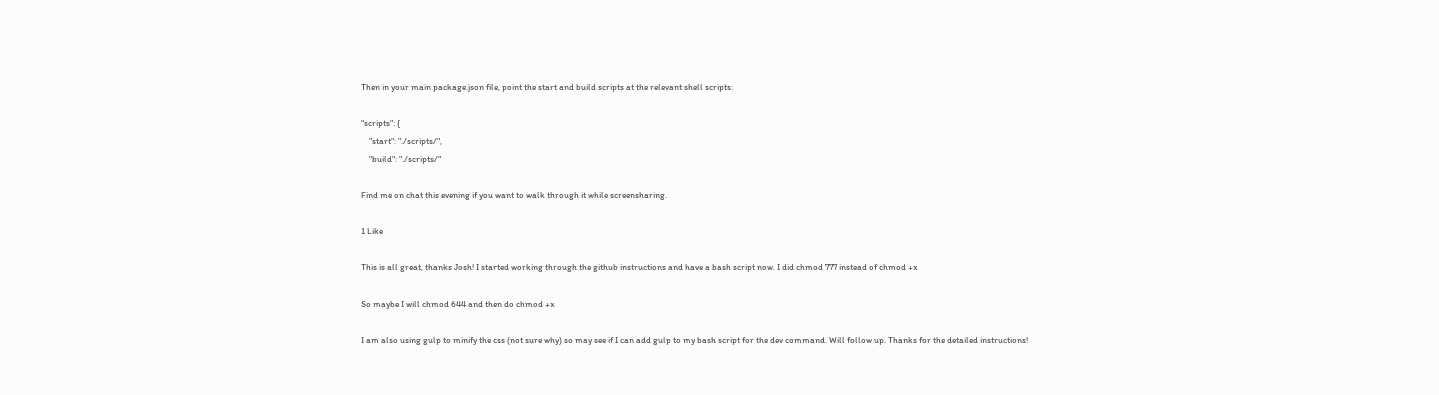Then in your main package.json file, point the start and build scripts at the relevant shell scripts:

"scripts": {
    "start": "./scripts/",
    "build": "./scripts/"

Find me on chat this evening if you want to walk through it while screensharing.

1 Like

This is all great, thanks Josh! I started working through the github instructions and have a bash script now. I did chmod 777 instead of chmod +x

So maybe I will chmod 644 and then do chmod +x

I am also using gulp to minify the css (not sure why) so may see if I can add gulp to my bash script for the dev command. Will follow up. Thanks for the detailed instructions!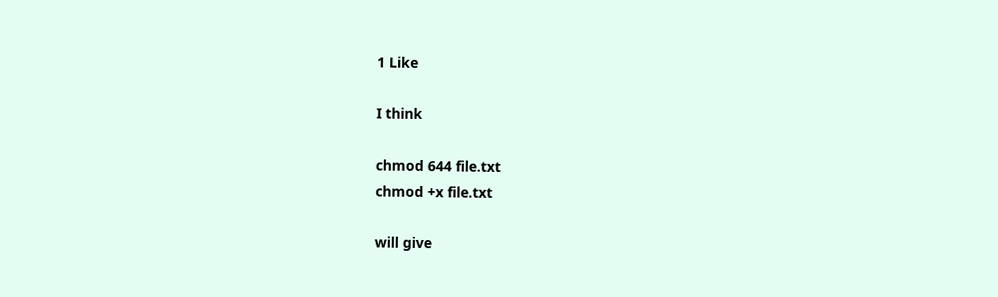1 Like

I think

chmod 644 file.txt
chmod +x file.txt

will give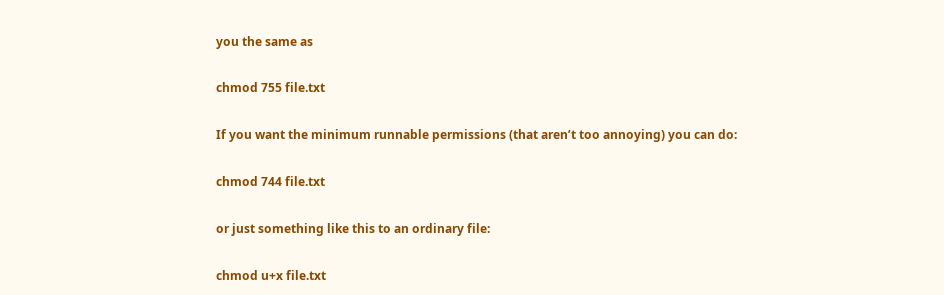you the same as

chmod 755 file.txt

If you want the minimum runnable permissions (that aren’t too annoying) you can do:

chmod 744 file.txt

or just something like this to an ordinary file:

chmod u+x file.txt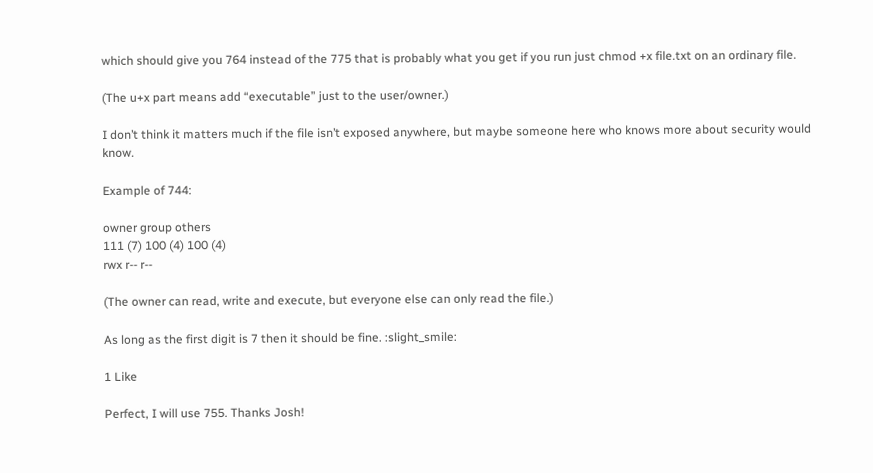which should give you 764 instead of the 775 that is probably what you get if you run just chmod +x file.txt on an ordinary file.

(The u+x part means add “executable” just to the user/owner.)

I don’t think it matters much if the file isn’t exposed anywhere, but maybe someone here who knows more about security would know.

Example of 744:

owner group others
111 (7) 100 (4) 100 (4)
rwx r-- r--

(The owner can read, write and execute, but everyone else can only read the file.)

As long as the first digit is 7 then it should be fine. :slight_smile:

1 Like

Perfect, I will use 755. Thanks Josh!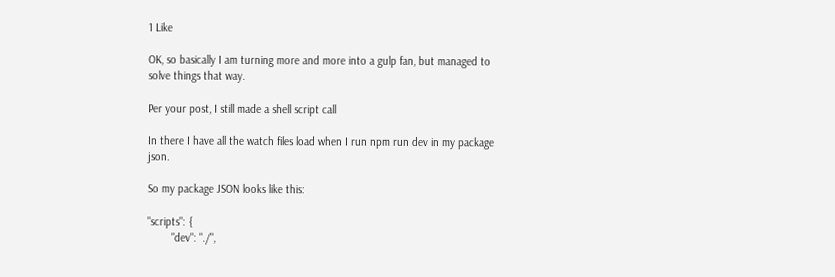1 Like

OK, so basically I am turning more and more into a gulp fan, but managed to solve things that way.

Per your post, I still made a shell script call

In there I have all the watch files load when I run npm run dev in my package json.

So my package JSON looks like this:

"scripts": {
        "dev": "./",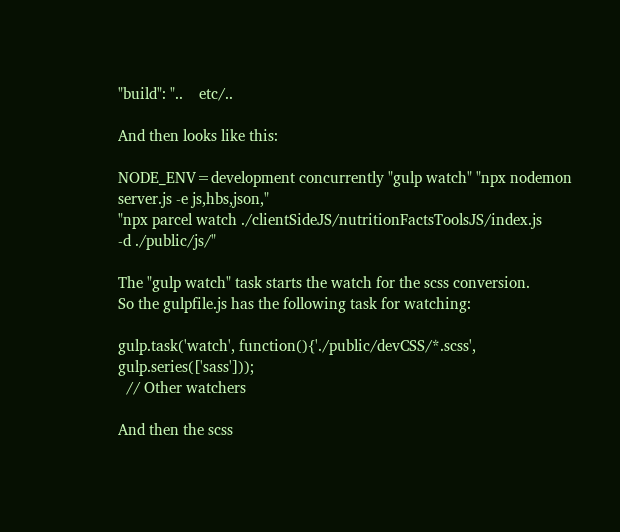"build": "..    etc/..

And then looks like this:

NODE_ENV=development concurrently "gulp watch" "npx nodemon server.js -e js,hbs,json,"
"npx parcel watch ./clientSideJS/nutritionFactsToolsJS/index.js
-d ./public/js/"

The "gulp watch" task starts the watch for the scss conversion.
So the gulpfile.js has the following task for watching:

gulp.task('watch', function(){'./public/devCSS/*.scss', gulp.series(['sass']));
  // Other watchers

And then the scss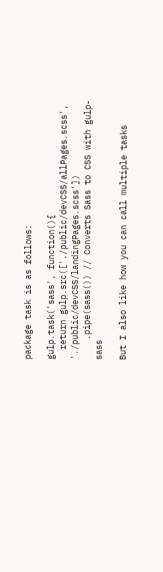package task is as follows:

gulp.task('sass', function(){
  return gulp.src(['./public/devCSS/allPages.scss', './public/devCSS/landingPages.scss'])
    .pipe(sass()) // Converts Sass to CSS with gulp-sass

But I also like how you can call multiple tasks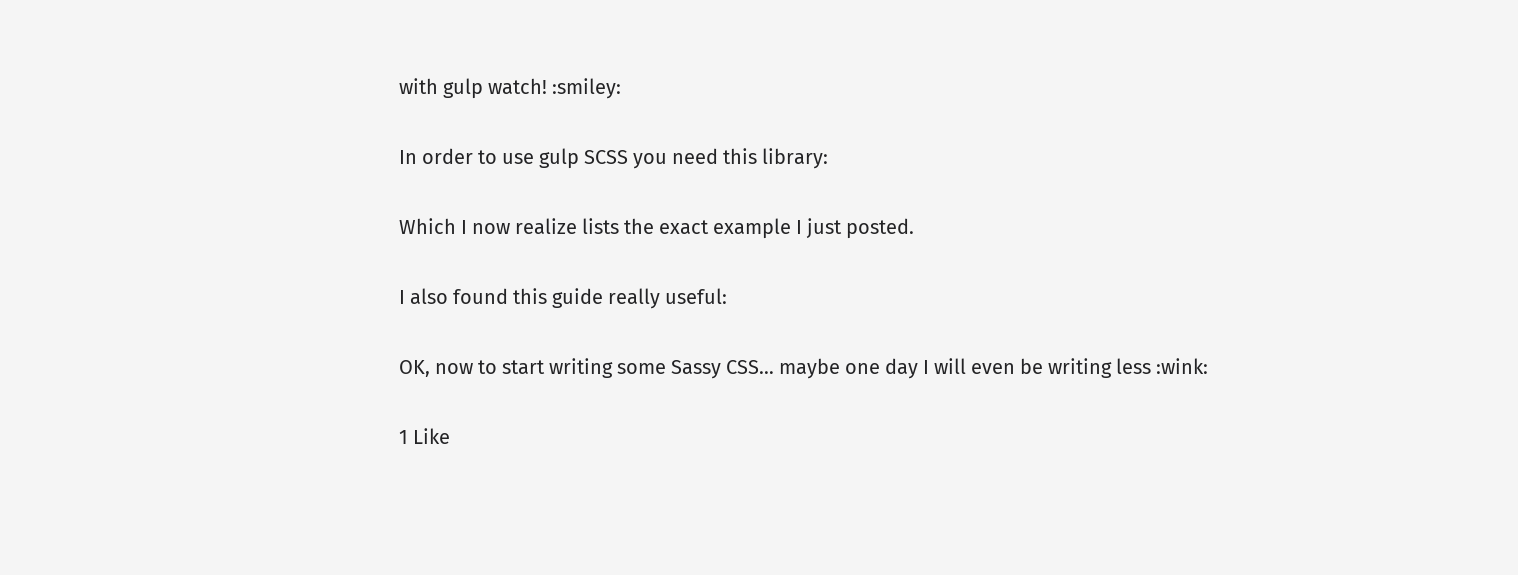with gulp watch! :smiley:

In order to use gulp SCSS you need this library:

Which I now realize lists the exact example I just posted.

I also found this guide really useful:

OK, now to start writing some Sassy CSS… maybe one day I will even be writing less :wink:

1 Like